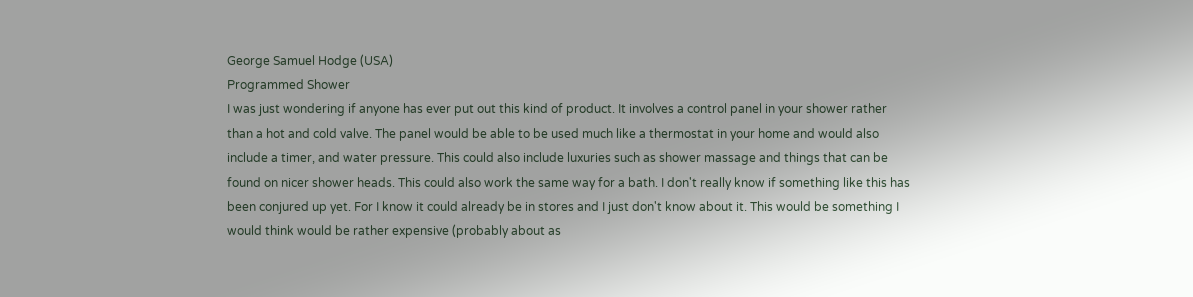George Samuel Hodge (USA)
Programmed Shower
I was just wondering if anyone has ever put out this kind of product. It involves a control panel in your shower rather than a hot and cold valve. The panel would be able to be used much like a thermostat in your home and would also include a timer, and water pressure. This could also include luxuries such as shower massage and things that can be found on nicer shower heads. This could also work the same way for a bath. I don't really know if something like this has been conjured up yet. For I know it could already be in stores and I just don't know about it. This would be something I would think would be rather expensive (probably about as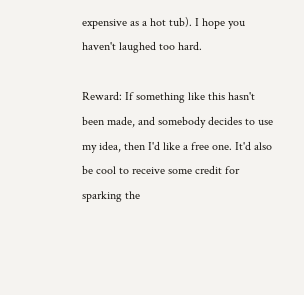expensive as a hot tub). I hope you haven't laughed too hard.

Reward: If something like this hasn't been made, and somebody decides to use my idea, then I'd like a free one. It'd also be cool to receive some credit for sparking the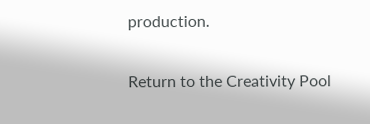production.

Return to the Creativity Pool